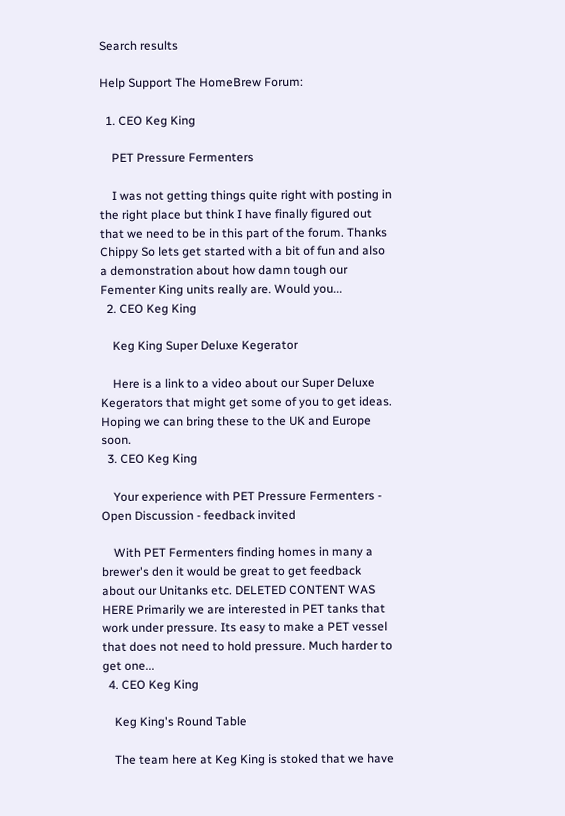Search results

Help Support The HomeBrew Forum:

  1. CEO Keg King

    PET Pressure Fermenters

    I was not getting things quite right with posting in the right place but think I have finally figured out that we need to be in this part of the forum. Thanks Chippy So lets get started with a bit of fun and also a demonstration about how damn tough our Fementer King units really are. Would you...
  2. CEO Keg King

    Keg King Super Deluxe Kegerator

    Here is a link to a video about our Super Deluxe Kegerators that might get some of you to get ideas. Hoping we can bring these to the UK and Europe soon.
  3. CEO Keg King

    Your experience with PET Pressure Fermenters - Open Discussion - feedback invited

    With PET Fermenters finding homes in many a brewer's den it would be great to get feedback about our Unitanks etc. DELETED CONTENT WAS HERE Primarily we are interested in PET tanks that work under pressure. Its easy to make a PET vessel that does not need to hold pressure. Much harder to get one...
  4. CEO Keg King

    Keg King's Round Table

    The team here at Keg King is stoked that we have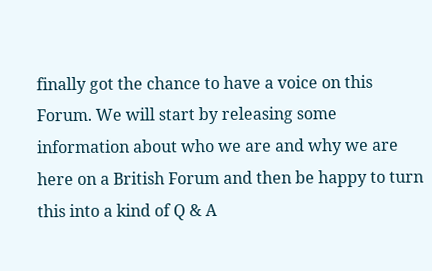finally got the chance to have a voice on this Forum. We will start by releasing some information about who we are and why we are here on a British Forum and then be happy to turn this into a kind of Q & A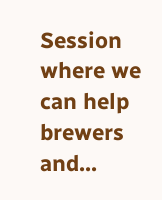Session where we can help brewers and...